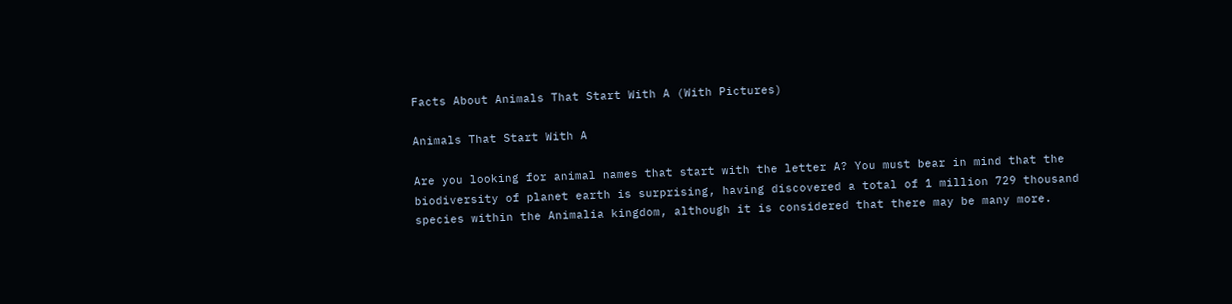Facts About Animals That Start With A (With Pictures)

Animals That Start With A

Are you looking for animal names that start with the letter A? You must bear in mind that the biodiversity of planet earth is surprising, having discovered a total of 1 million 729 thousand species within the Animalia kingdom, although it is considered that there may be many more.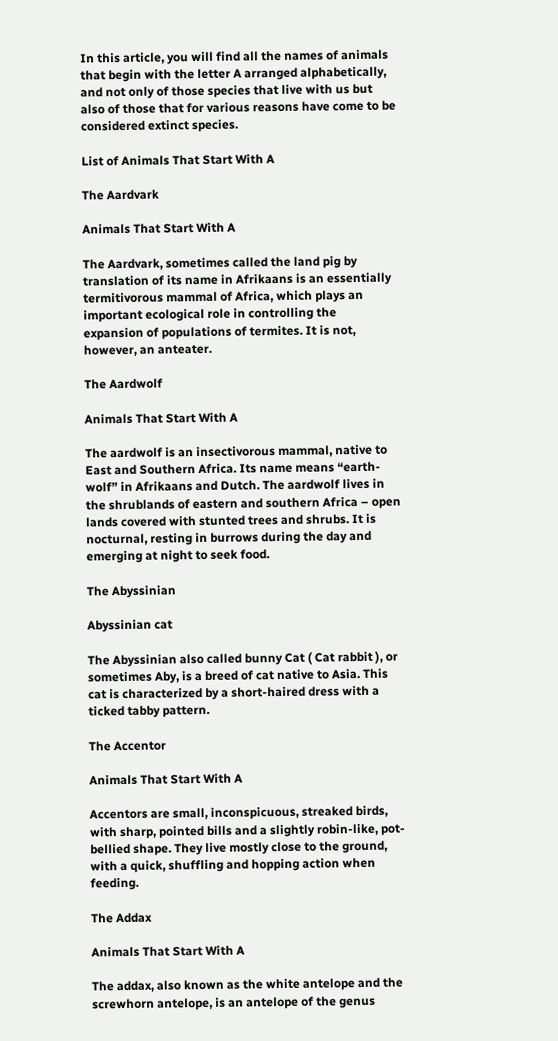In this article, you will find all the names of animals that begin with the letter A arranged alphabetically, and not only of those species that live with us but also of those that for various reasons have come to be considered extinct species.

List of Animals That Start With A

The Aardvark

Animals That Start With A

The Aardvark, sometimes called the land pig by translation of its name in Afrikaans is an essentially termitivorous mammal of Africa, which plays an important ecological role in controlling the expansion of populations of termites. It is not, however, an anteater.

The Aardwolf

Animals That Start With A

The aardwolf is an insectivorous mammal, native to East and Southern Africa. Its name means “earth-wolf” in Afrikaans and Dutch. The aardwolf lives in the shrublands of eastern and southern Africa – open lands covered with stunted trees and shrubs. It is nocturnal, resting in burrows during the day and emerging at night to seek food.

The Abyssinian

Abyssinian cat

The Abyssinian also called bunny Cat ( Cat rabbit ), or sometimes Aby, is a breed of cat native to Asia. This cat is characterized by a short-haired dress with a ticked tabby pattern.

The Accentor

Animals That Start With A

Accentors are small, inconspicuous, streaked birds, with sharp, pointed bills and a slightly robin-like, pot-bellied shape. They live mostly close to the ground, with a quick, shuffling and hopping action when feeding.

The Addax

Animals That Start With A

The addax, also known as the white antelope and the screwhorn antelope, is an antelope of the genus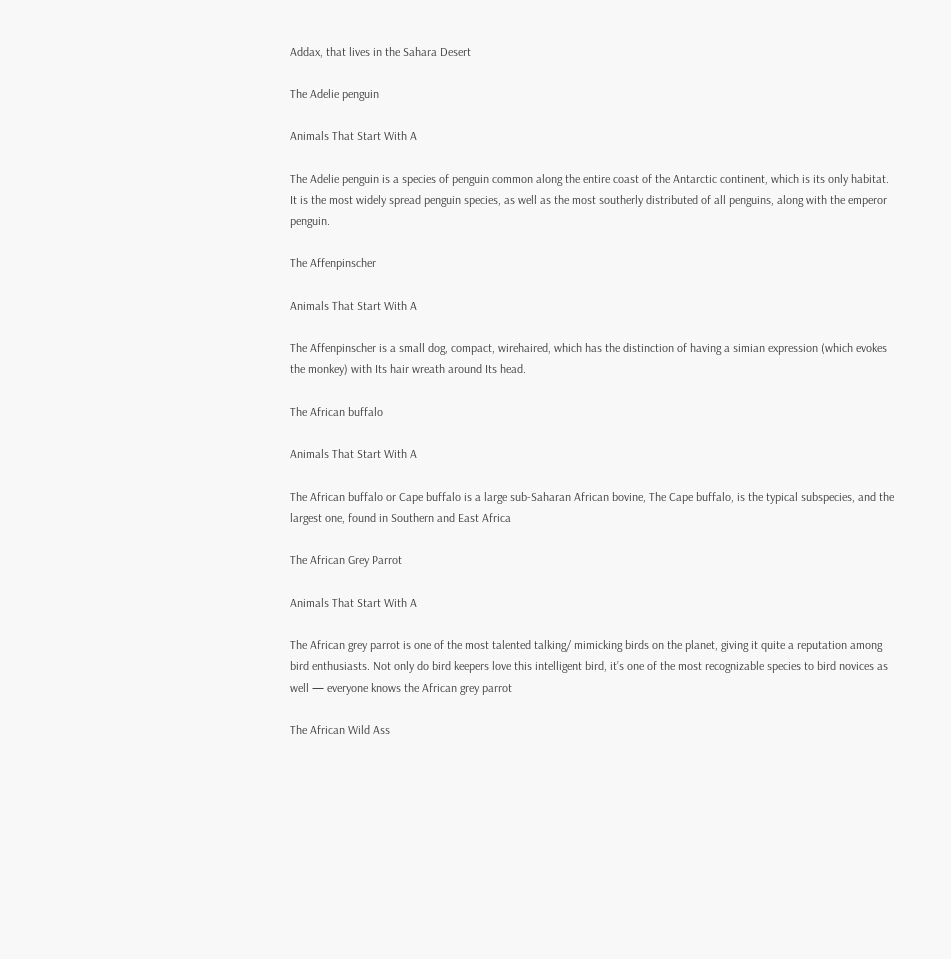Addax, that lives in the Sahara Desert

The Adelie penguin

Animals That Start With A

The Adelie penguin is a species of penguin common along the entire coast of the Antarctic continent, which is its only habitat. It is the most widely spread penguin species, as well as the most southerly distributed of all penguins, along with the emperor penguin.

The Affenpinscher

Animals That Start With A

The Affenpinscher is a small dog, compact, wirehaired, which has the distinction of having a simian expression (which evokes the monkey) with Its hair wreath around Its head.

The African buffalo

Animals That Start With A

The African buffalo or Cape buffalo is a large sub-Saharan African bovine, The Cape buffalo, is the typical subspecies, and the largest one, found in Southern and East Africa

The African Grey Parrot

Animals That Start With A

The African grey parrot is one of the most talented talking/ mimicking birds on the planet, giving it quite a reputation among bird enthusiasts. Not only do bird keepers love this intelligent bird, it’s one of the most recognizable species to bird novices as well — everyone knows the African grey parrot

The African Wild Ass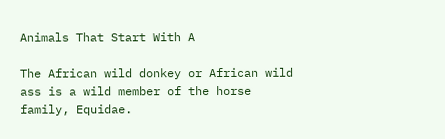Animals That Start With A

The African wild donkey or African wild ass is a wild member of the horse family, Equidae.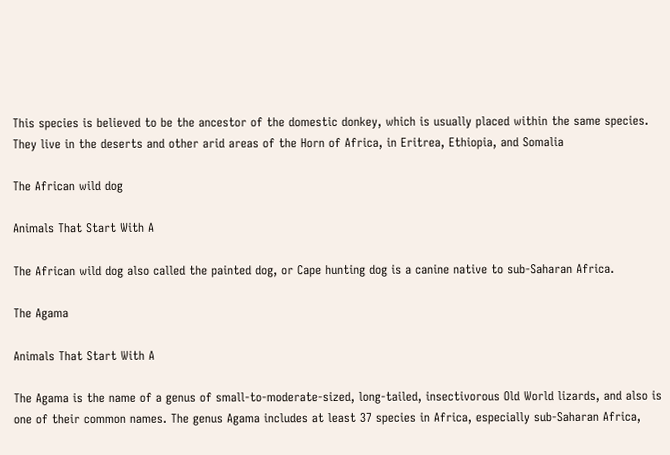This species is believed to be the ancestor of the domestic donkey, which is usually placed within the same species. They live in the deserts and other arid areas of the Horn of Africa, in Eritrea, Ethiopia, and Somalia

The African wild dog

Animals That Start With A

The African wild dog also called the painted dog, or Cape hunting dog is a canine native to sub-Saharan Africa.

The Agama

Animals That Start With A

The Agama is the name of a genus of small-to-moderate-sized, long-tailed, insectivorous Old World lizards, and also is one of their common names. The genus Agama includes at least 37 species in Africa, especially sub-Saharan Africa,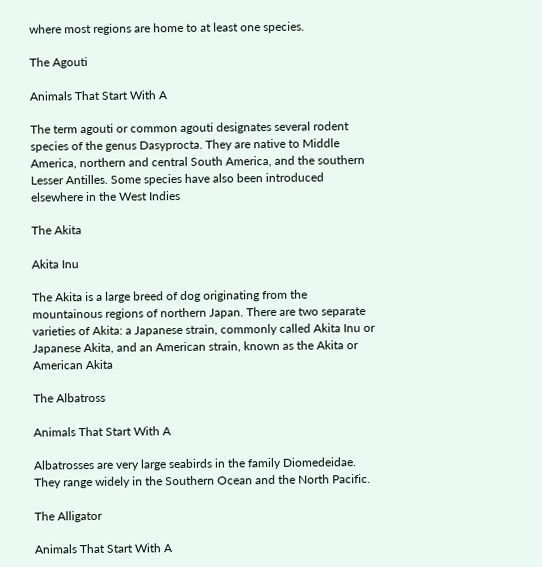where most regions are home to at least one species.

The Agouti

Animals That Start With A

The term agouti or common agouti designates several rodent species of the genus Dasyprocta. They are native to Middle America, northern and central South America, and the southern Lesser Antilles. Some species have also been introduced elsewhere in the West Indies

The Akita

Akita Inu

The Akita is a large breed of dog originating from the mountainous regions of northern Japan. There are two separate varieties of Akita: a Japanese strain, commonly called Akita Inu or Japanese Akita, and an American strain, known as the Akita or American Akita

The Albatross

Animals That Start With A

Albatrosses are very large seabirds in the family Diomedeidae. They range widely in the Southern Ocean and the North Pacific.

The Alligator

Animals That Start With A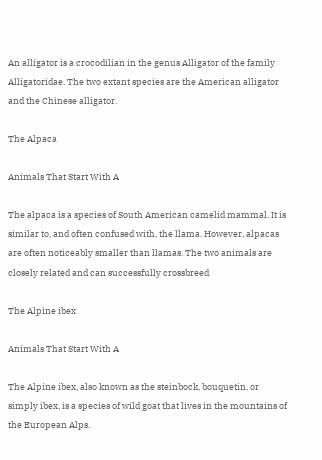An alligator is a crocodilian in the genus Alligator of the family Alligatoridae. The two extant species are the American alligator and the Chinese alligator.

The Alpaca

Animals That Start With A

The alpaca is a species of South American camelid mammal. It is similar to, and often confused with, the llama. However, alpacas are often noticeably smaller than llamas. The two animals are closely related and can successfully crossbreed

The Alpine ibex

Animals That Start With A

The Alpine ibex, also known as the steinbock, bouquetin, or simply ibex, is a species of wild goat that lives in the mountains of the European Alps.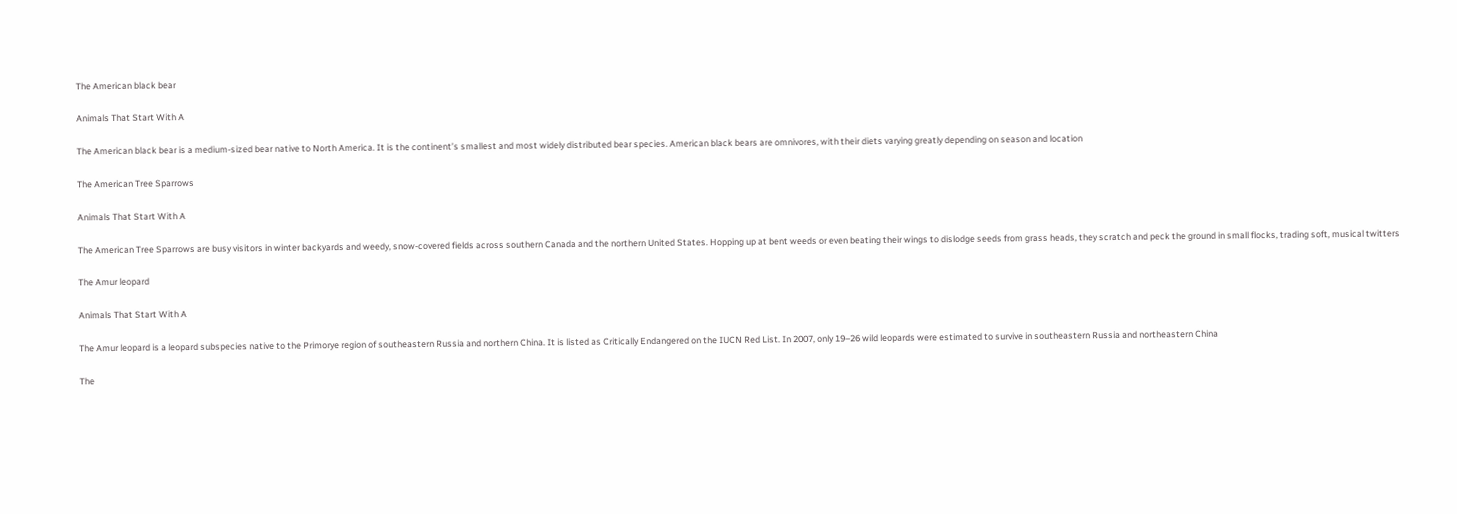The American black bear

Animals That Start With A

The American black bear is a medium-sized bear native to North America. It is the continent’s smallest and most widely distributed bear species. American black bears are omnivores, with their diets varying greatly depending on season and location

The American Tree Sparrows

Animals That Start With A

The American Tree Sparrows are busy visitors in winter backyards and weedy, snow-covered fields across southern Canada and the northern United States. Hopping up at bent weeds or even beating their wings to dislodge seeds from grass heads, they scratch and peck the ground in small flocks, trading soft, musical twitters

The Amur leopard

Animals That Start With A

The Amur leopard is a leopard subspecies native to the Primorye region of southeastern Russia and northern China. It is listed as Critically Endangered on the IUCN Red List. In 2007, only 19–26 wild leopards were estimated to survive in southeastern Russia and northeastern China

The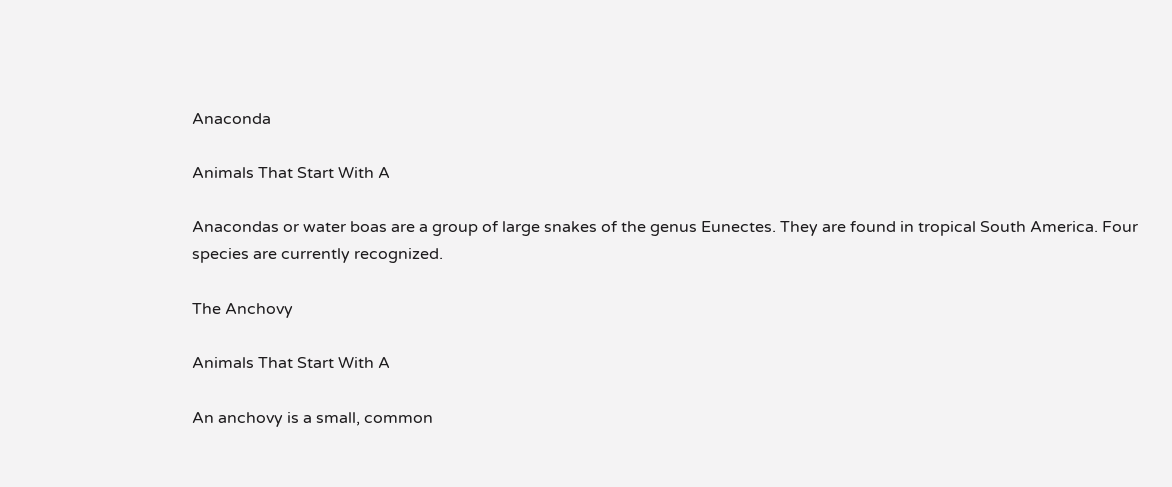Anaconda

Animals That Start With A

Anacondas or water boas are a group of large snakes of the genus Eunectes. They are found in tropical South America. Four species are currently recognized.

The Anchovy

Animals That Start With A

An anchovy is a small, common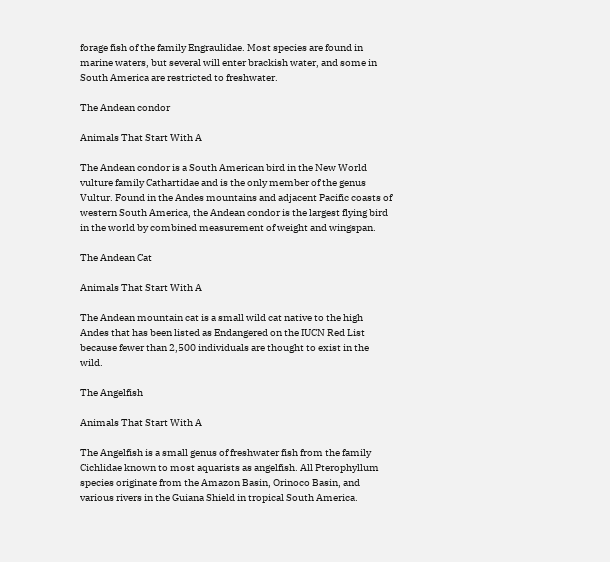forage fish of the family Engraulidae. Most species are found in marine waters, but several will enter brackish water, and some in South America are restricted to freshwater.

The Andean condor

Animals That Start With A

The Andean condor is a South American bird in the New World vulture family Cathartidae and is the only member of the genus Vultur. Found in the Andes mountains and adjacent Pacific coasts of western South America, the Andean condor is the largest flying bird in the world by combined measurement of weight and wingspan.

The Andean Cat

Animals That Start With A

The Andean mountain cat is a small wild cat native to the high Andes that has been listed as Endangered on the IUCN Red List because fewer than 2,500 individuals are thought to exist in the wild.

The Angelfish

Animals That Start With A

The Angelfish is a small genus of freshwater fish from the family Cichlidae known to most aquarists as angelfish. All Pterophyllum species originate from the Amazon Basin, Orinoco Basin, and various rivers in the Guiana Shield in tropical South America.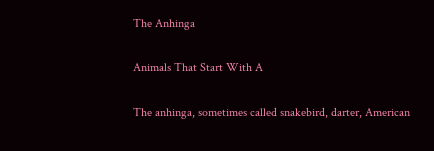The Anhinga

Animals That Start With A

The anhinga, sometimes called snakebird, darter, American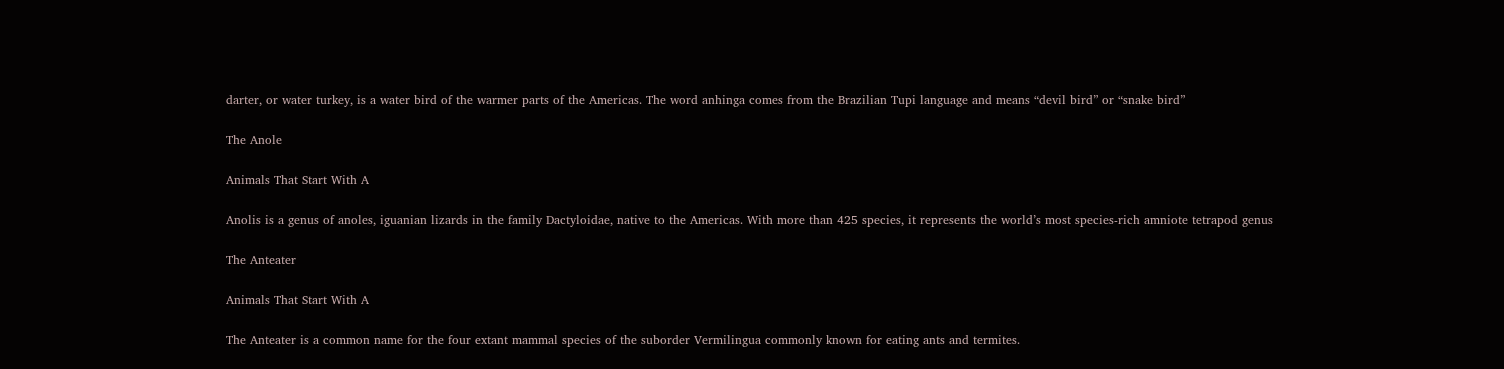darter, or water turkey, is a water bird of the warmer parts of the Americas. The word anhinga comes from the Brazilian Tupi language and means “devil bird” or “snake bird”

The Anole

Animals That Start With A

Anolis is a genus of anoles, iguanian lizards in the family Dactyloidae, native to the Americas. With more than 425 species, it represents the world’s most species-rich amniote tetrapod genus

The Anteater

Animals That Start With A

The Anteater is a common name for the four extant mammal species of the suborder Vermilingua commonly known for eating ants and termites.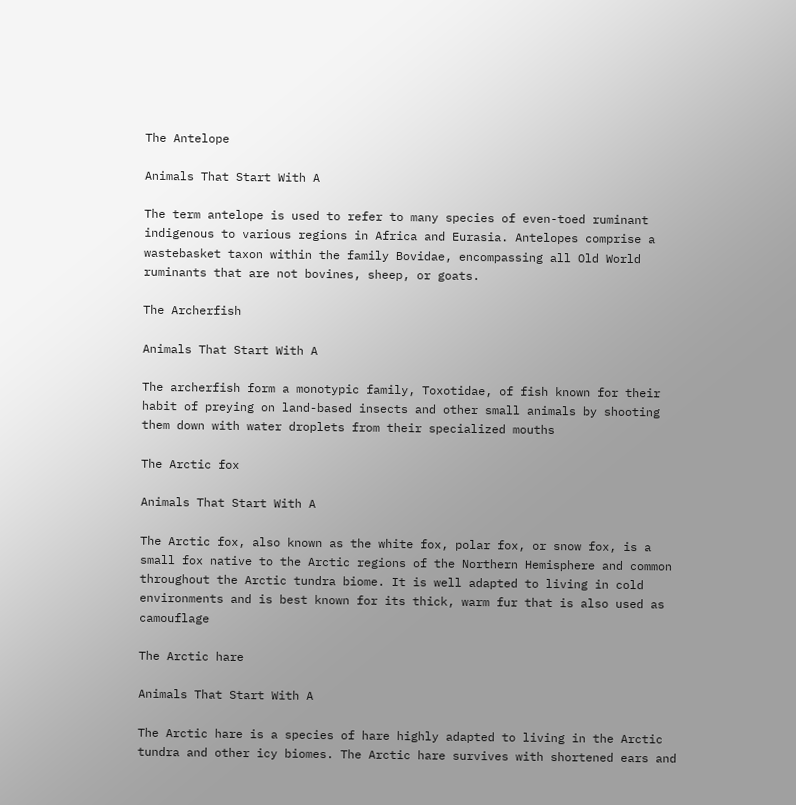The Antelope

Animals That Start With A

The term antelope is used to refer to many species of even-toed ruminant indigenous to various regions in Africa and Eurasia. Antelopes comprise a wastebasket taxon within the family Bovidae, encompassing all Old World ruminants that are not bovines, sheep, or goats.

The Archerfish

Animals That Start With A

The archerfish form a monotypic family, Toxotidae, of fish known for their habit of preying on land-based insects and other small animals by shooting them down with water droplets from their specialized mouths

The Arctic fox

Animals That Start With A

The Arctic fox, also known as the white fox, polar fox, or snow fox, is a small fox native to the Arctic regions of the Northern Hemisphere and common throughout the Arctic tundra biome. It is well adapted to living in cold environments and is best known for its thick, warm fur that is also used as camouflage

The Arctic hare

Animals That Start With A

The Arctic hare is a species of hare highly adapted to living in the Arctic tundra and other icy biomes. The Arctic hare survives with shortened ears and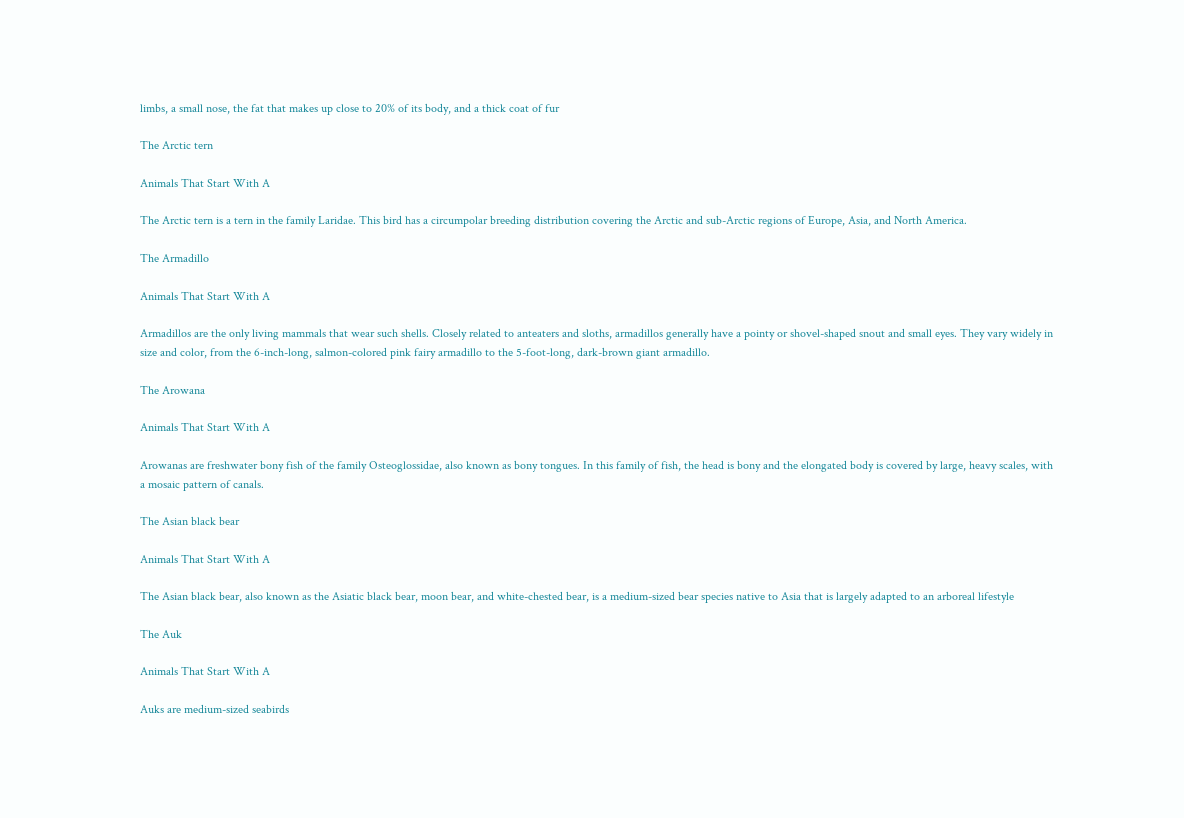limbs, a small nose, the fat that makes up close to 20% of its body, and a thick coat of fur

The Arctic tern

Animals That Start With A

The Arctic tern is a tern in the family Laridae. This bird has a circumpolar breeding distribution covering the Arctic and sub-Arctic regions of Europe, Asia, and North America.

The Armadillo

Animals That Start With A

Armadillos are the only living mammals that wear such shells. Closely related to anteaters and sloths, armadillos generally have a pointy or shovel-shaped snout and small eyes. They vary widely in size and color, from the 6-inch-long, salmon-colored pink fairy armadillo to the 5-foot-long, dark-brown giant armadillo.

The Arowana

Animals That Start With A

Arowanas are freshwater bony fish of the family Osteoglossidae, also known as bony tongues. In this family of fish, the head is bony and the elongated body is covered by large, heavy scales, with a mosaic pattern of canals.

The Asian black bear

Animals That Start With A

The Asian black bear, also known as the Asiatic black bear, moon bear, and white-chested bear, is a medium-sized bear species native to Asia that is largely adapted to an arboreal lifestyle

The Auk

Animals That Start With A

Auks are medium-sized seabirds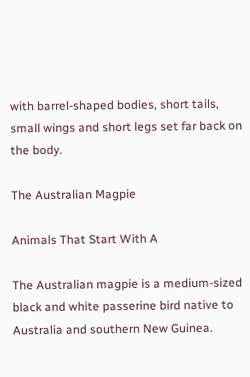with barrel-shaped bodies, short tails, small wings and short legs set far back on the body.

The Australian Magpie

Animals That Start With A

The Australian magpie is a medium-sized black and white passerine bird native to Australia and southern New Guinea.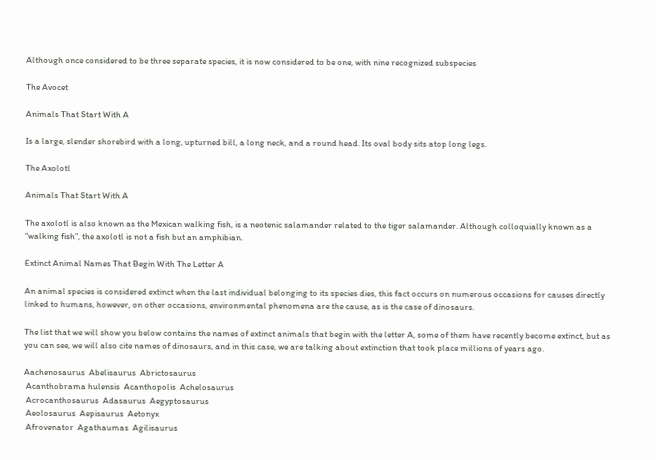Although once considered to be three separate species, it is now considered to be one, with nine recognized subspecies

The Avocet

Animals That Start With A

Is a large, slender shorebird with a long, upturned bill, a long neck, and a round head. Its oval body sits atop long legs.

The Axolotl

Animals That Start With A

The axolotl is also known as the Mexican walking fish, is a neotenic salamander related to the tiger salamander. Although colloquially known as a “walking fish”, the axolotl is not a fish but an amphibian.

Extinct Animal Names That Begin With The Letter A

An animal species is considered extinct when the last individual belonging to its species dies, this fact occurs on numerous occasions for causes directly linked to humans, however, on other occasions, environmental phenomena are the cause, as is the case of dinosaurs.

The list that we will show you below contains the names of extinct animals that begin with the letter A, some of them have recently become extinct, but as you can see, we will also cite names of dinosaurs, and in this case, we are talking about extinction that took place millions of years ago.

Aachenosaurus  Abelisaurus  Abrictosaurus
 Acanthobrama hulensis  Acanthopolis  Achelosaurus
 Acrocanthosaurus  Adasaurus  Aegyptosaurus
 Aeolosaurus  Aepisaurus  Aetonyx
 Afrovenator  Agathaumas  Agilisaurus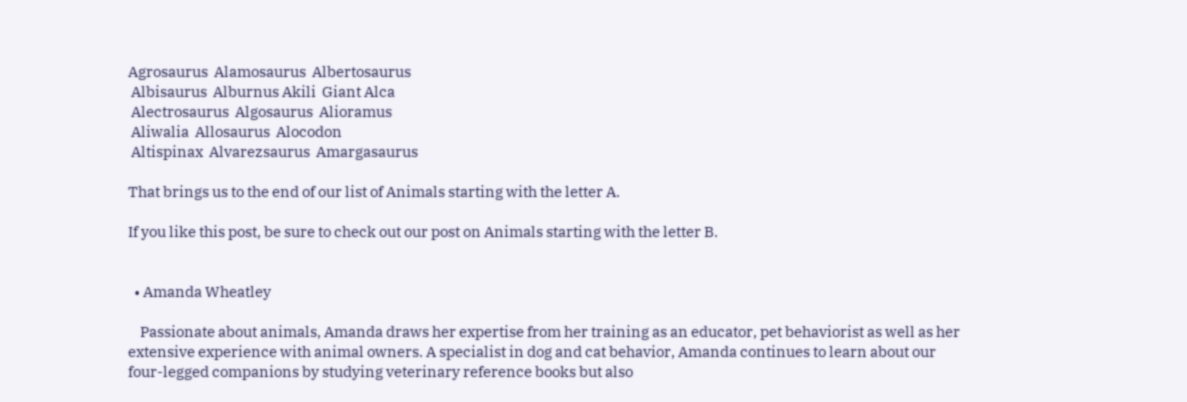Agrosaurus  Alamosaurus  Albertosaurus
 Albisaurus  Alburnus Akili  Giant Alca
 Alectrosaurus  Algosaurus  Alioramus
 Aliwalia  Allosaurus  Alocodon
 Altispinax  Alvarezsaurus  Amargasaurus

That brings us to the end of our list of Animals starting with the letter A.

If you like this post, be sure to check out our post on Animals starting with the letter B.


  • Amanda Wheatley

    Passionate about animals, Amanda draws her expertise from her training as an educator, pet behaviorist as well as her extensive experience with animal owners. A specialist in dog and cat behavior, Amanda continues to learn about our four-legged companions by studying veterinary reference books but also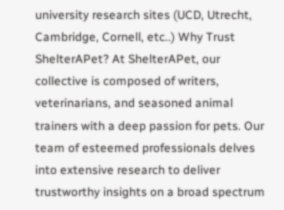university research sites (UCD, Utrecht, Cambridge, Cornell, etc..) Why Trust ShelterAPet? At ShelterAPet, our collective is composed of writers, veterinarians, and seasoned animal trainers with a deep passion for pets. Our team of esteemed professionals delves into extensive research to deliver trustworthy insights on a broad spectrum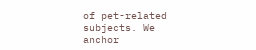of pet-related subjects. We anchor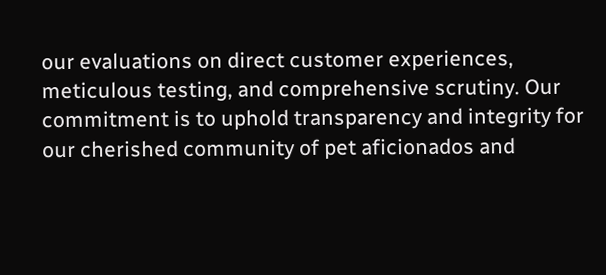our evaluations on direct customer experiences, meticulous testing, and comprehensive scrutiny. Our commitment is to uphold transparency and integrity for our cherished community of pet aficionados and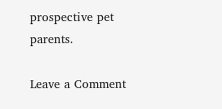prospective pet parents.

Leave a Comment